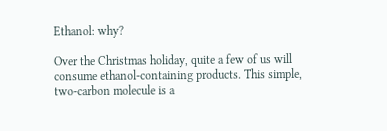Ethanol: why?

Over the Christmas holiday, quite a few of us will consume ethanol-containing products. This simple, two-carbon molecule is a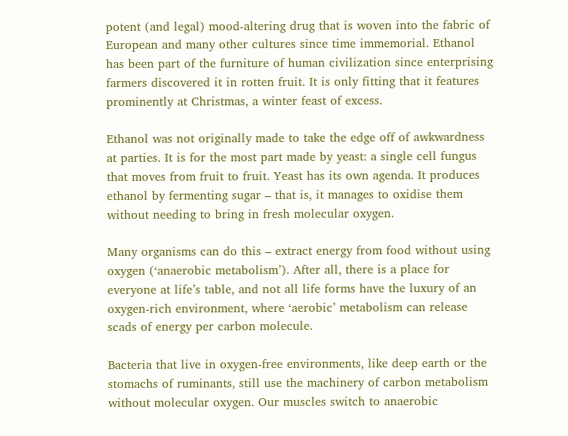potent (and legal) mood-altering drug that is woven into the fabric of European and many other cultures since time immemorial. Ethanol has been part of the furniture of human civilization since enterprising farmers discovered it in rotten fruit. It is only fitting that it features prominently at Christmas, a winter feast of excess.

Ethanol was not originally made to take the edge off of awkwardness at parties. It is for the most part made by yeast: a single cell fungus that moves from fruit to fruit. Yeast has its own agenda. It produces ethanol by fermenting sugar – that is, it manages to oxidise them without needing to bring in fresh molecular oxygen.

Many organisms can do this – extract energy from food without using oxygen (‘anaerobic metabolism’). After all, there is a place for everyone at life’s table, and not all life forms have the luxury of an oxygen-rich environment, where ‘aerobic’ metabolism can release scads of energy per carbon molecule.

Bacteria that live in oxygen-free environments, like deep earth or the stomachs of ruminants, still use the machinery of carbon metabolism without molecular oxygen. Our muscles switch to anaerobic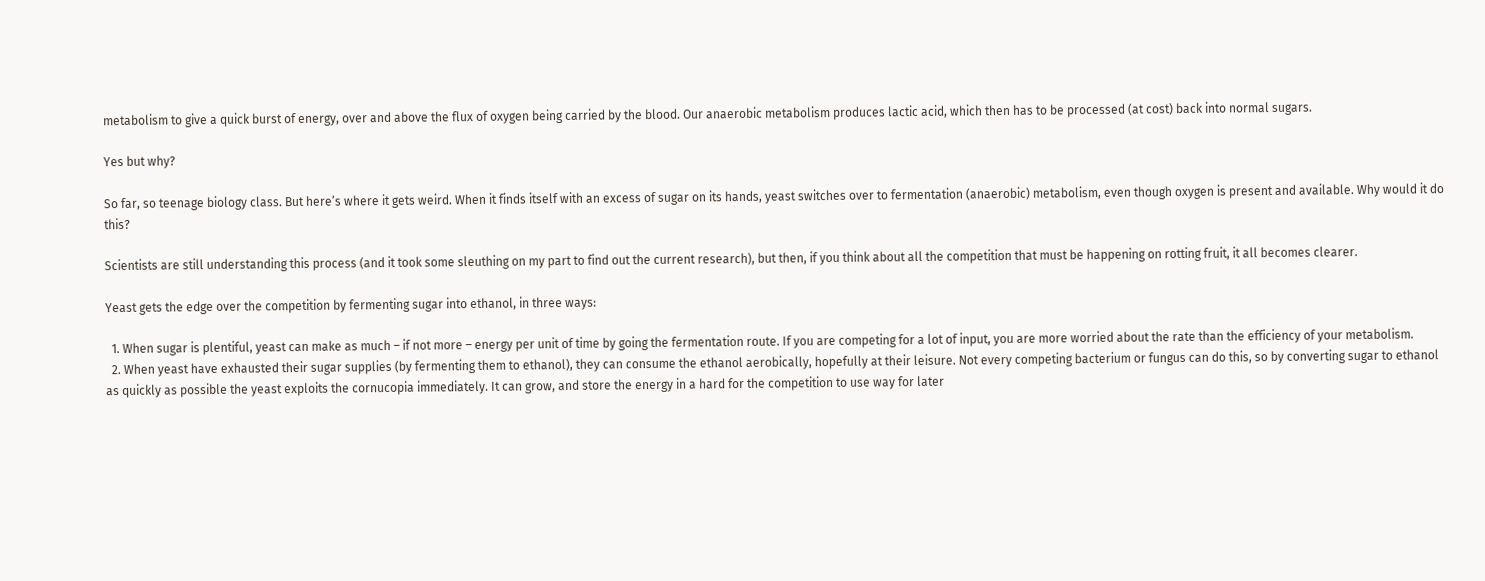metabolism to give a quick burst of energy, over and above the flux of oxygen being carried by the blood. Our anaerobic metabolism produces lactic acid, which then has to be processed (at cost) back into normal sugars.

Yes but why?

So far, so teenage biology class. But here’s where it gets weird. When it finds itself with an excess of sugar on its hands, yeast switches over to fermentation (anaerobic) metabolism, even though oxygen is present and available. Why would it do this?

Scientists are still understanding this process (and it took some sleuthing on my part to find out the current research), but then, if you think about all the competition that must be happening on rotting fruit, it all becomes clearer.

Yeast gets the edge over the competition by fermenting sugar into ethanol, in three ways:

  1. When sugar is plentiful, yeast can make as much – if not more – energy per unit of time by going the fermentation route. If you are competing for a lot of input, you are more worried about the rate than the efficiency of your metabolism.
  2. When yeast have exhausted their sugar supplies (by fermenting them to ethanol), they can consume the ethanol aerobically, hopefully at their leisure. Not every competing bacterium or fungus can do this, so by converting sugar to ethanol as quickly as possible the yeast exploits the cornucopia immediately. It can grow, and store the energy in a hard for the competition to use way for later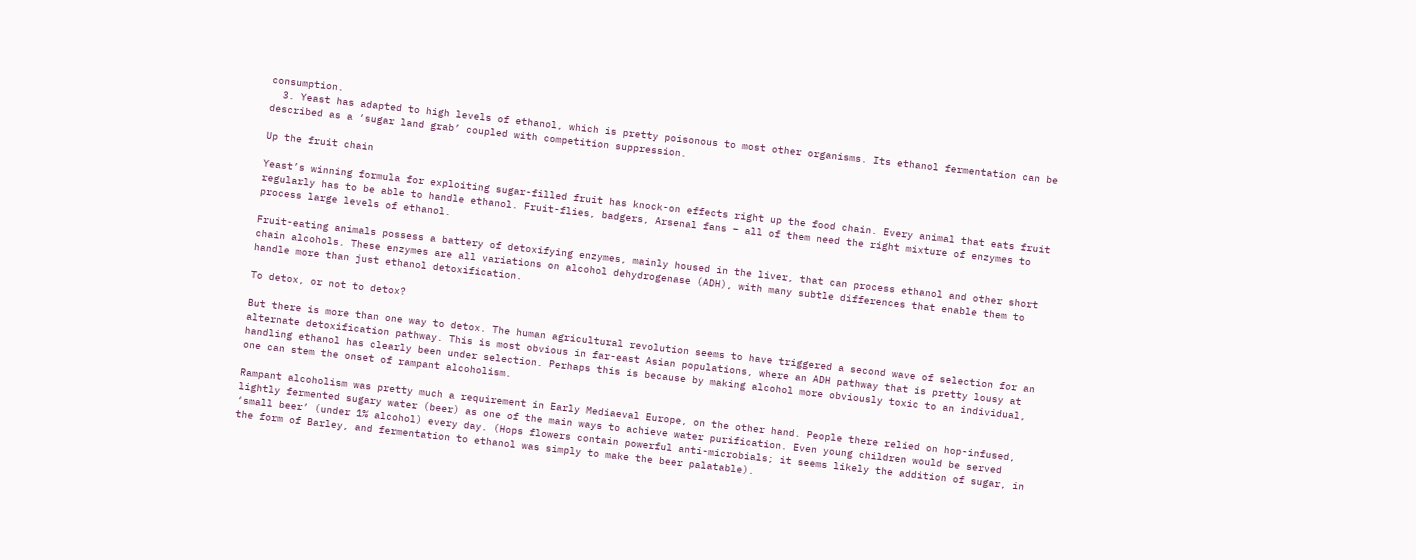consumption.
  3. Yeast has adapted to high levels of ethanol, which is pretty poisonous to most other organisms. Its ethanol fermentation can be described as a ‘sugar land grab’ coupled with competition suppression.

Up the fruit chain

Yeast’s winning formula for exploiting sugar-filled fruit has knock-on effects right up the food chain. Every animal that eats fruit regularly has to be able to handle ethanol. Fruit-flies, badgers, Arsenal fans – all of them need the right mixture of enzymes to process large levels of ethanol.

Fruit-eating animals possess a battery of detoxifying enzymes, mainly housed in the liver, that can process ethanol and other short chain alcohols. These enzymes are all variations on alcohol dehydrogenase (ADH), with many subtle differences that enable them to handle more than just ethanol detoxification.

To detox, or not to detox?

But there is more than one way to detox. The human agricultural revolution seems to have triggered a second wave of selection for an alternate detoxification pathway. This is most obvious in far-east Asian populations, where an ADH pathway that is pretty lousy at handling ethanol has clearly been under selection. Perhaps this is because by making alcohol more obviously toxic to an individual, one can stem the onset of rampant alcoholism.

Rampant alcoholism was pretty much a requirement in Early Mediaeval Europe, on the other hand. People there relied on hop-infused, lightly fermented sugary water (beer) as one of the main ways to achieve water purification. Even young children would be served ‘small beer’ (under 1% alcohol) every day. (Hops flowers contain powerful anti-microbials; it seems likely the addition of sugar, in the form of Barley, and fermentation to ethanol was simply to make the beer palatable).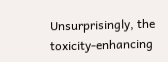Unsurprisingly, the toxicity-enhancing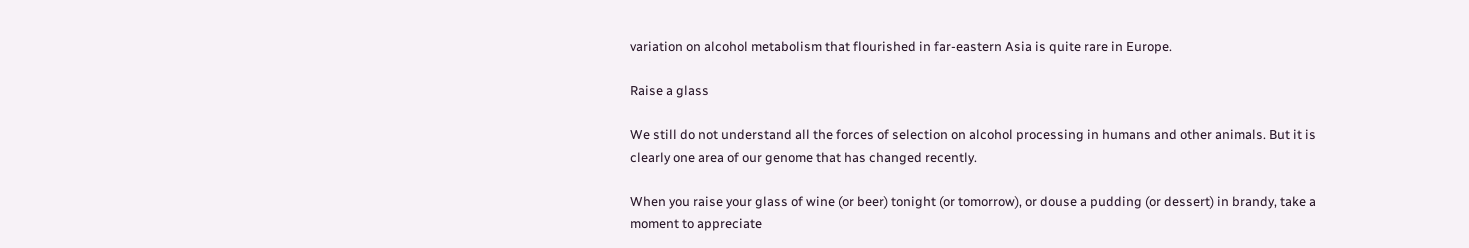variation on alcohol metabolism that flourished in far-eastern Asia is quite rare in Europe.

Raise a glass

We still do not understand all the forces of selection on alcohol processing in humans and other animals. But it is clearly one area of our genome that has changed recently.

When you raise your glass of wine (or beer) tonight (or tomorrow), or douse a pudding (or dessert) in brandy, take a moment to appreciate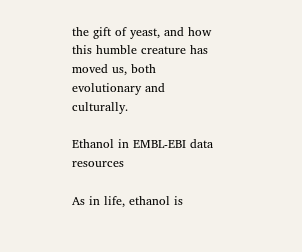the gift of yeast, and how this humble creature has moved us, both evolutionary and culturally.

Ethanol in EMBL-EBI data resources

As in life, ethanol is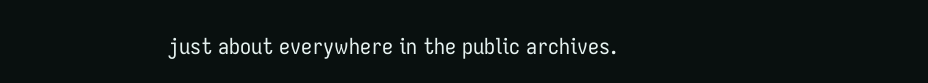just about everywhere in the public archives.